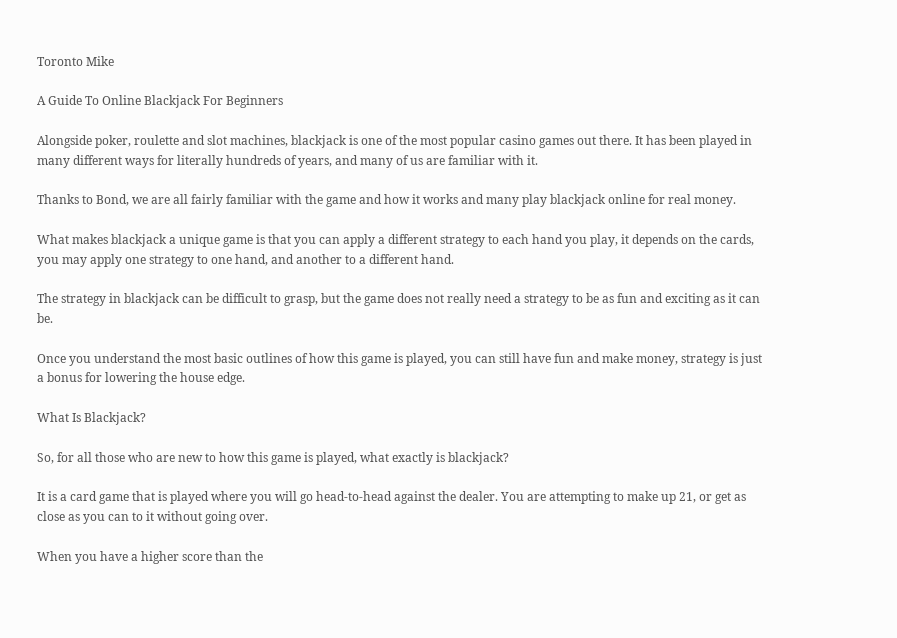Toronto Mike

A Guide To Online Blackjack For Beginners

Alongside poker, roulette and slot machines, blackjack is one of the most popular casino games out there. It has been played in many different ways for literally hundreds of years, and many of us are familiar with it.

Thanks to Bond, we are all fairly familiar with the game and how it works and many play blackjack online for real money.

What makes blackjack a unique game is that you can apply a different strategy to each hand you play, it depends on the cards, you may apply one strategy to one hand, and another to a different hand.

The strategy in blackjack can be difficult to grasp, but the game does not really need a strategy to be as fun and exciting as it can be.

Once you understand the most basic outlines of how this game is played, you can still have fun and make money, strategy is just a bonus for lowering the house edge.

What Is Blackjack?

So, for all those who are new to how this game is played, what exactly is blackjack?

It is a card game that is played where you will go head-to-head against the dealer. You are attempting to make up 21, or get as close as you can to it without going over.

When you have a higher score than the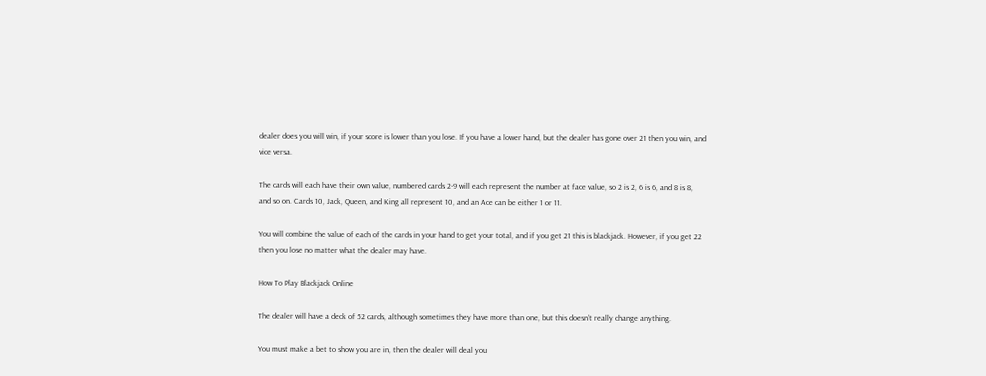dealer does you will win, if your score is lower than you lose. If you have a lower hand, but the dealer has gone over 21 then you win, and vice versa.

The cards will each have their own value, numbered cards 2-9 will each represent the number at face value, so 2 is 2, 6 is 6, and 8 is 8, and so on. Cards 10, Jack, Queen, and King all represent 10, and an Ace can be either 1 or 11.

You will combine the value of each of the cards in your hand to get your total, and if you get 21 this is blackjack. However, if you get 22 then you lose no matter what the dealer may have.

How To Play Blackjack Online

The dealer will have a deck of 52 cards, although sometimes they have more than one, but this doesn’t really change anything.

You must make a bet to show you are in, then the dealer will deal you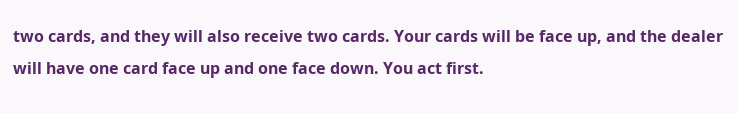two cards, and they will also receive two cards. Your cards will be face up, and the dealer will have one card face up and one face down. You act first.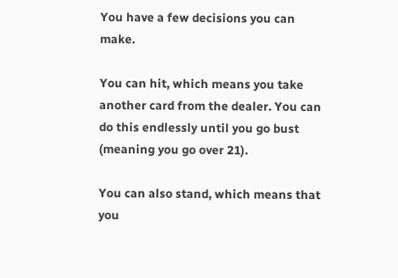You have a few decisions you can make.

You can hit, which means you take another card from the dealer. You can do this endlessly until you go bust (meaning you go over 21).

You can also stand, which means that you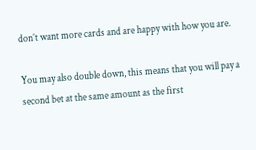don’t want more cards and are happy with how you are.

You may also double down, this means that you will pay a second bet at the same amount as the first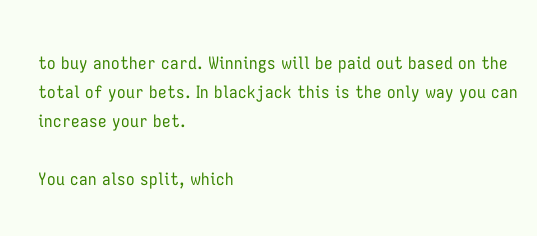to buy another card. Winnings will be paid out based on the total of your bets. In blackjack this is the only way you can increase your bet.

You can also split, which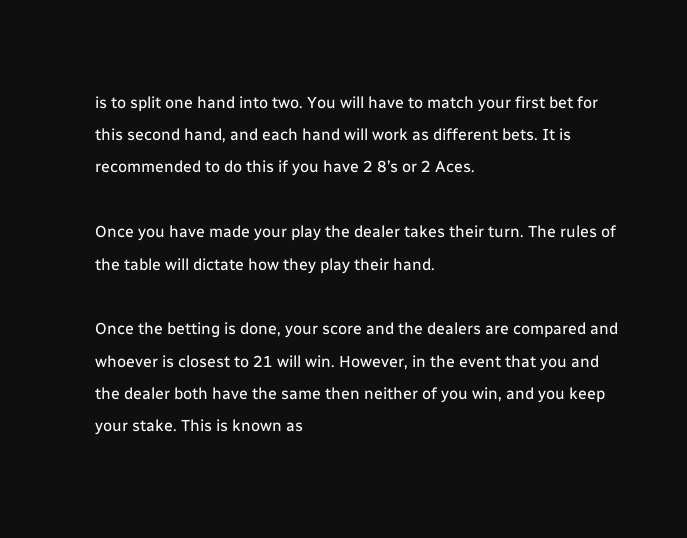is to split one hand into two. You will have to match your first bet for this second hand, and each hand will work as different bets. It is recommended to do this if you have 2 8’s or 2 Aces.

Once you have made your play the dealer takes their turn. The rules of the table will dictate how they play their hand.

Once the betting is done, your score and the dealers are compared and whoever is closest to 21 will win. However, in the event that you and the dealer both have the same then neither of you win, and you keep your stake. This is known as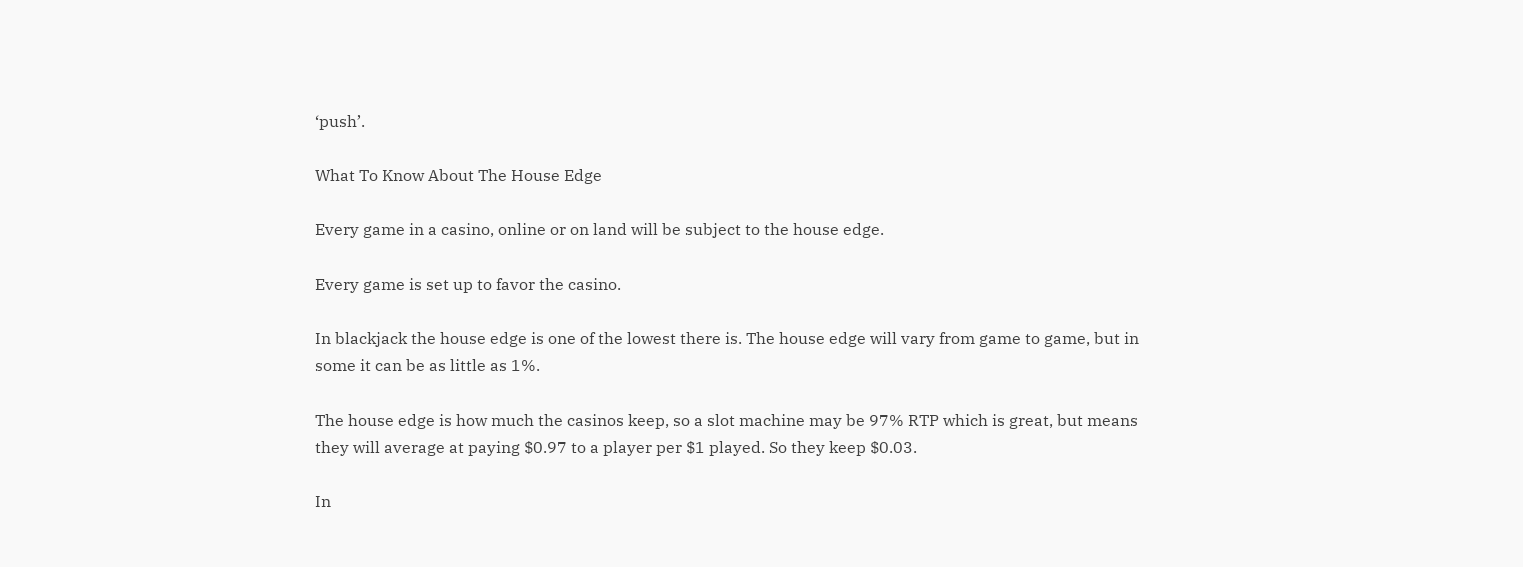‘push’.

What To Know About The House Edge

Every game in a casino, online or on land will be subject to the house edge.

Every game is set up to favor the casino.

In blackjack the house edge is one of the lowest there is. The house edge will vary from game to game, but in some it can be as little as 1%.

The house edge is how much the casinos keep, so a slot machine may be 97% RTP which is great, but means they will average at paying $0.97 to a player per $1 played. So they keep $0.03.

In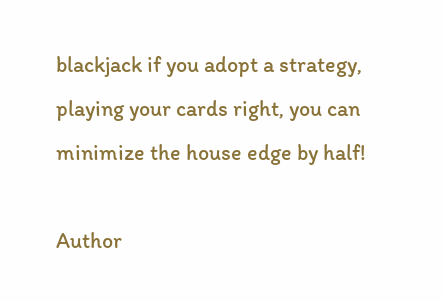blackjack if you adopt a strategy, playing your cards right, you can minimize the house edge by half!

Author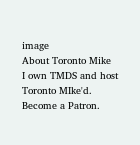image
About Toronto Mike
I own TMDS and host Toronto MIke'd. Become a Patron.